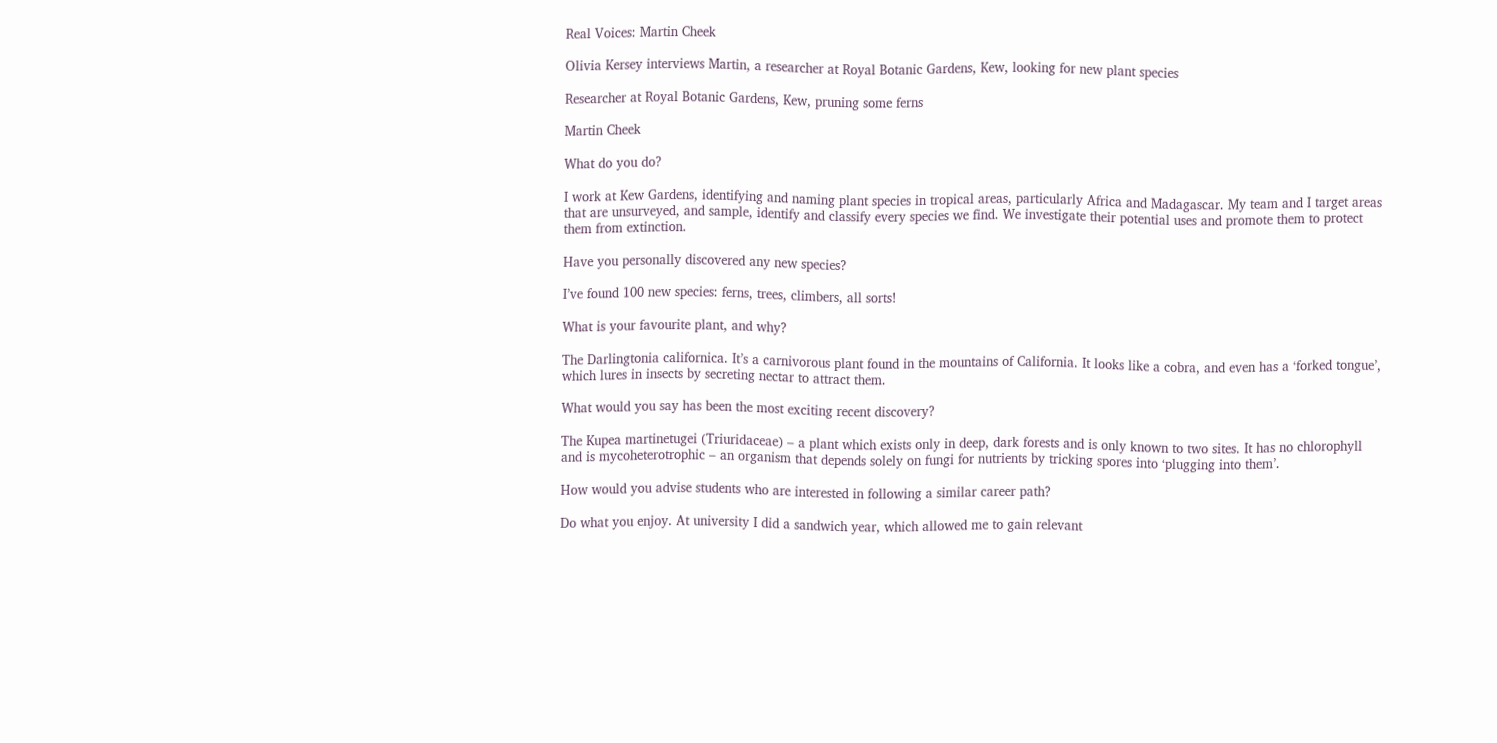Real Voices: Martin Cheek

Olivia Kersey interviews Martin, a researcher at Royal Botanic Gardens, Kew, looking for new plant species

Researcher at Royal Botanic Gardens, Kew, pruning some ferns

Martin Cheek

What do you do?

I work at Kew Gardens, identifying and naming plant species in tropical areas, particularly Africa and Madagascar. My team and I target areas that are unsurveyed, and sample, identify and classify every species we find. We investigate their potential uses and promote them to protect them from extinction.

Have you personally discovered any new species?

I’ve found 100 new species: ferns, trees, climbers, all sorts!

What is your favourite plant, and why?

The Darlingtonia californica. It’s a carnivorous plant found in the mountains of California. It looks like a cobra, and even has a ‘forked tongue’, which lures in insects by secreting nectar to attract them.

What would you say has been the most exciting recent discovery?

The Kupea martinetugei (Triuridaceae) – a plant which exists only in deep, dark forests and is only known to two sites. It has no chlorophyll and is mycoheterotrophic – an organism that depends solely on fungi for nutrients by tricking spores into ‘plugging into them’.

How would you advise students who are interested in following a similar career path?

Do what you enjoy. At university I did a sandwich year, which allowed me to gain relevant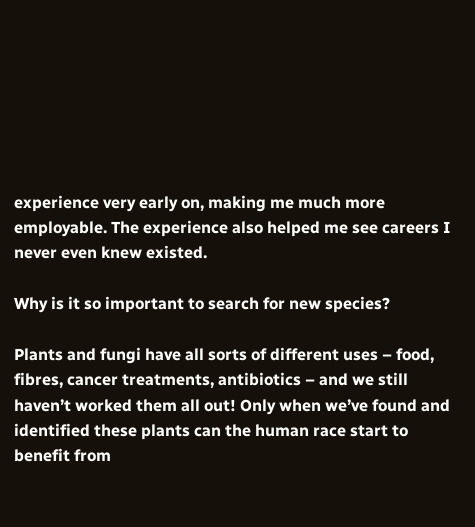experience very early on, making me much more employable. The experience also helped me see careers I never even knew existed.

Why is it so important to search for new species?

Plants and fungi have all sorts of different uses – food, fibres, cancer treatments, antibiotics – and we still haven’t worked them all out! Only when we’ve found and identified these plants can the human race start to benefit from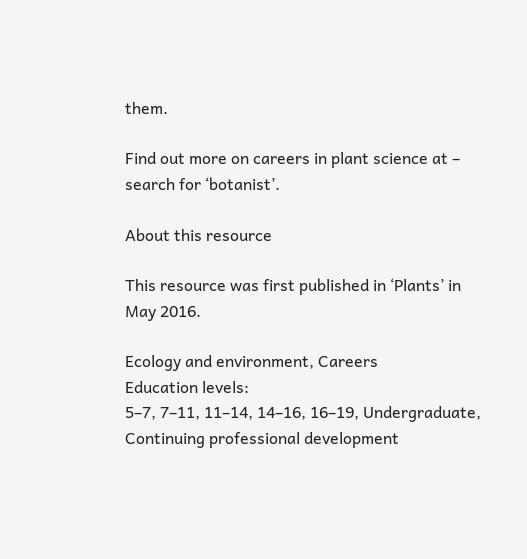them.

Find out more on careers in plant science at – search for ‘botanist’.

About this resource

This resource was first published in ‘Plants’ in May 2016.

Ecology and environment, Careers
Education levels:
5–7, 7–11, 11–14, 14–16, 16–19, Undergraduate, Continuing professional development